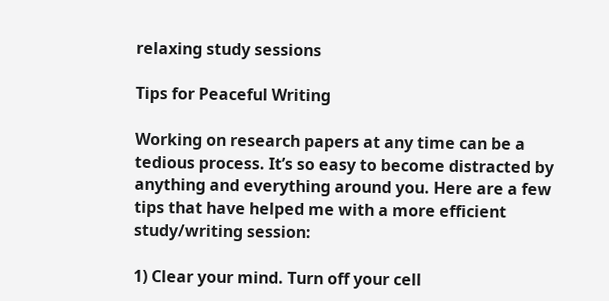relaxing study sessions

Tips for Peaceful Writing

Working on research papers at any time can be a tedious process. It’s so easy to become distracted by anything and everything around you. Here are a few tips that have helped me with a more efficient study/writing session:

1) Clear your mind. Turn off your cell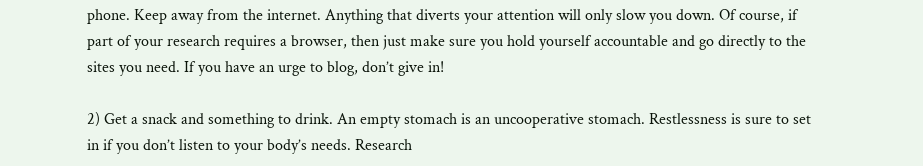phone. Keep away from the internet. Anything that diverts your attention will only slow you down. Of course, if part of your research requires a browser, then just make sure you hold yourself accountable and go directly to the sites you need. If you have an urge to blog, don’t give in!

2) Get a snack and something to drink. An empty stomach is an uncooperative stomach. Restlessness is sure to set in if you don’t listen to your body’s needs. Research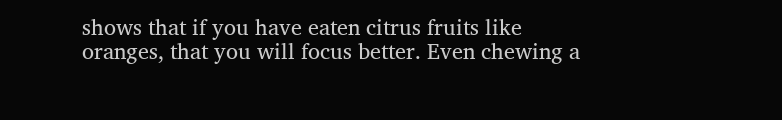shows that if you have eaten citrus fruits like oranges, that you will focus better. Even chewing a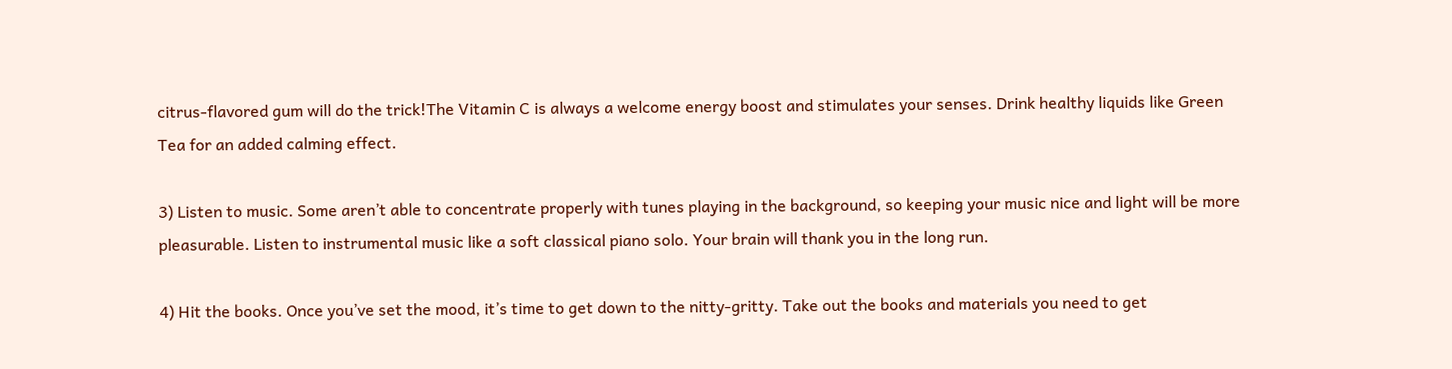citrus-flavored gum will do the trick!The Vitamin C is always a welcome energy boost and stimulates your senses. Drink healthy liquids like Green Tea for an added calming effect.

3) Listen to music. Some aren’t able to concentrate properly with tunes playing in the background, so keeping your music nice and light will be more pleasurable. Listen to instrumental music like a soft classical piano solo. Your brain will thank you in the long run.

4) Hit the books. Once you’ve set the mood, it’s time to get down to the nitty-gritty. Take out the books and materials you need to get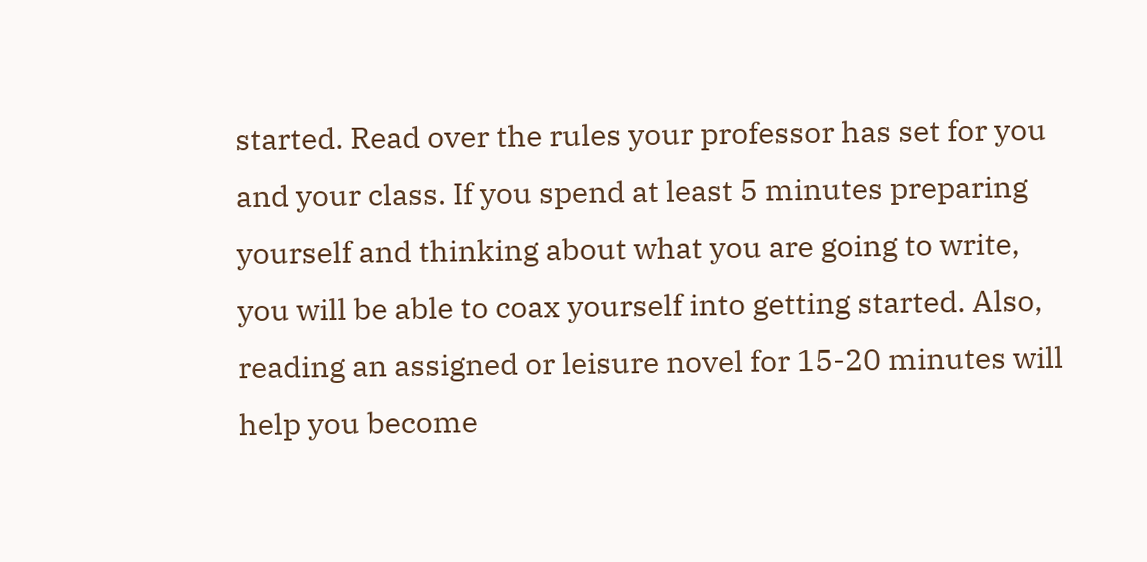started. Read over the rules your professor has set for you and your class. If you spend at least 5 minutes preparing yourself and thinking about what you are going to write, you will be able to coax yourself into getting started. Also, reading an assigned or leisure novel for 15-20 minutes will help you become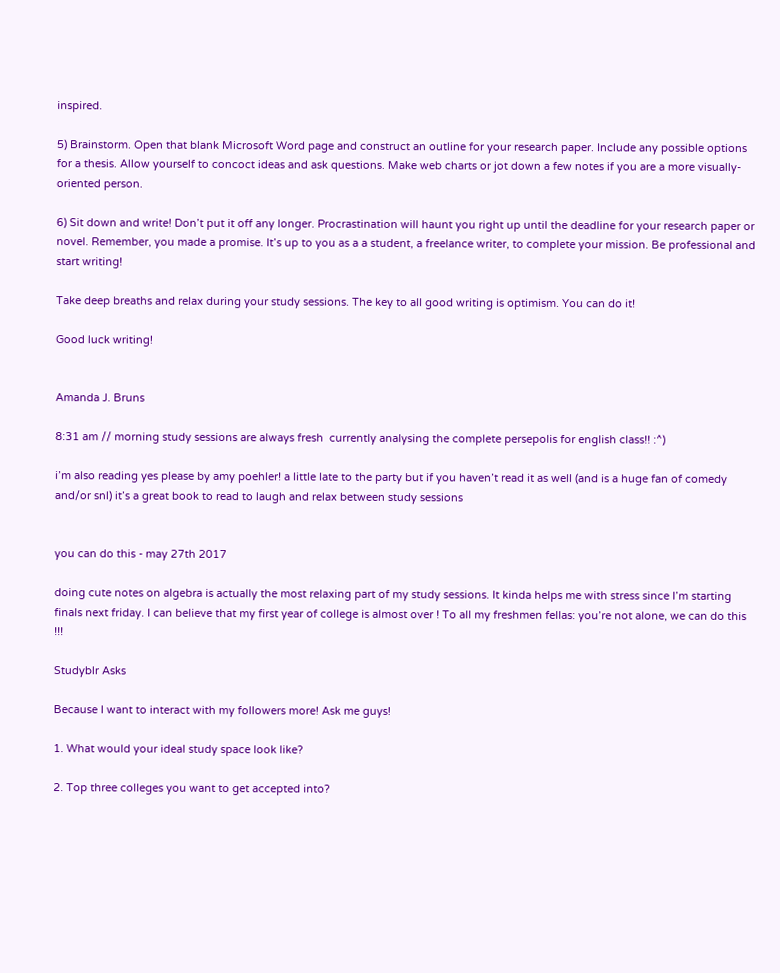inspired.

5) Brainstorm. Open that blank Microsoft Word page and construct an outline for your research paper. Include any possible options for a thesis. Allow yourself to concoct ideas and ask questions. Make web charts or jot down a few notes if you are a more visually-oriented person.

6) Sit down and write! Don’t put it off any longer. Procrastination will haunt you right up until the deadline for your research paper or novel. Remember, you made a promise. It’s up to you as a a student, a freelance writer, to complete your mission. Be professional and start writing!

Take deep breaths and relax during your study sessions. The key to all good writing is optimism. You can do it!

Good luck writing!


Amanda J. Bruns

8:31 am // morning study sessions are always fresh  currently analysing the complete persepolis for english class!! :^)

i’m also reading yes please by amy poehler! a little late to the party but if you haven’t read it as well (and is a huge fan of comedy and/or snl) it’s a great book to read to laugh and relax between study sessions


you can do this - may 27th 2017

doing cute notes on algebra is actually the most relaxing part of my study sessions. It kinda helps me with stress since I’m starting finals next friday. I can believe that my first year of college is almost over ! To all my freshmen fellas: you’re not alone, we can do this !!!

Studyblr Asks

Because I want to interact with my followers more! Ask me guys!

1. What would your ideal study space look like?

2. Top three colleges you want to get accepted into?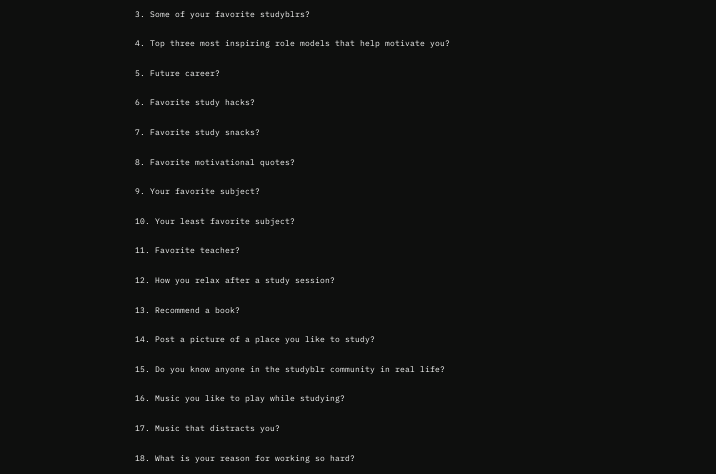3. Some of your favorite studyblrs?

4. Top three most inspiring role models that help motivate you?

5. Future career?

6. Favorite study hacks?

7. Favorite study snacks?

8. Favorite motivational quotes?

9. Your favorite subject?

10. Your least favorite subject?

11. Favorite teacher?

12. How you relax after a study session?

13. Recommend a book?

14. Post a picture of a place you like to study?

15. Do you know anyone in the studyblr community in real life?

16. Music you like to play while studying?

17. Music that distracts you?

18. What is your reason for working so hard?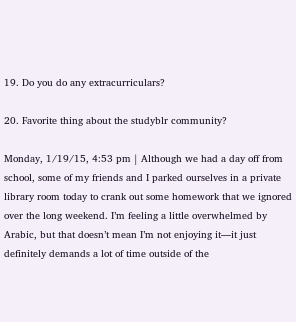19. Do you do any extracurriculars?

20. Favorite thing about the studyblr community?

Monday, 1/19/15, 4:53 pm | Although we had a day off from school, some of my friends and I parked ourselves in a private library room today to crank out some homework that we ignored over the long weekend. I’m feeling a little overwhelmed by Arabic, but that doesn’t mean I’m not enjoying it—it just definitely demands a lot of time outside of the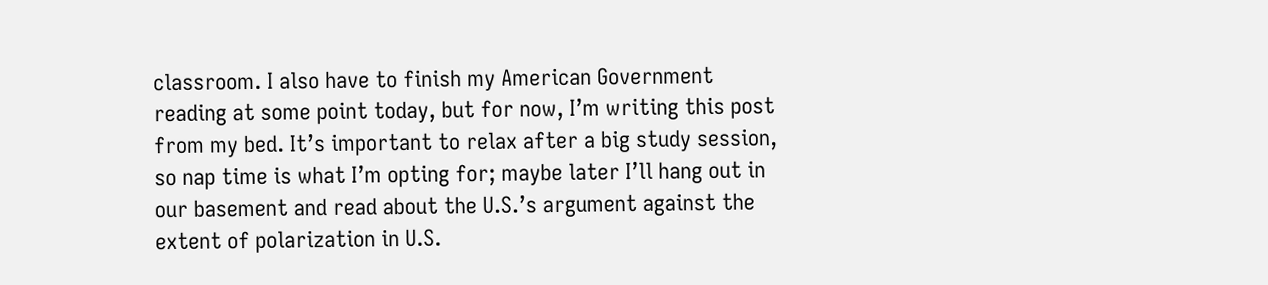classroom. I also have to finish my American Government reading at some point today, but for now, I’m writing this post from my bed. It’s important to relax after a big study session, so nap time is what I’m opting for; maybe later I’ll hang out in our basement and read about the U.S.’s argument against the extent of polarization in U.S.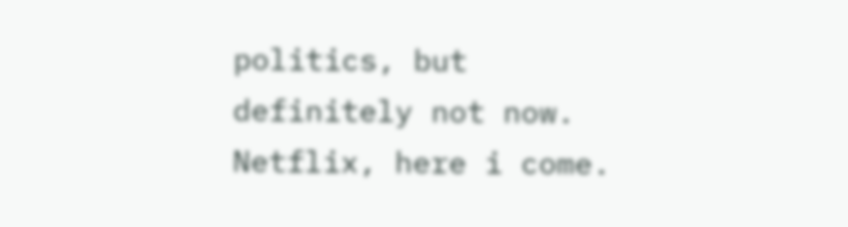politics, but definitely not now. Netflix, here i come.